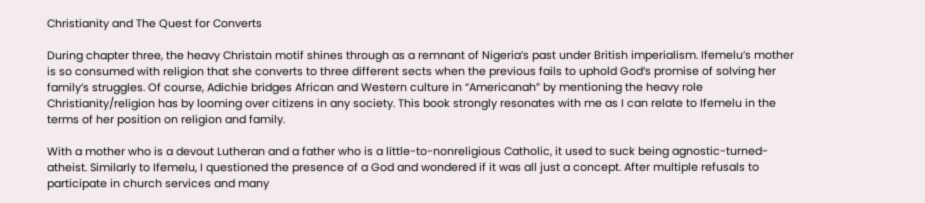Christianity and The Quest for Converts

During chapter three, the heavy Christain motif shines through as a remnant of Nigeria’s past under British imperialism. Ifemelu’s mother is so consumed with religion that she converts to three different sects when the previous fails to uphold God’s promise of solving her family’s struggles. Of course, Adichie bridges African and Western culture in “Americanah” by mentioning the heavy role Christianity/religion has by looming over citizens in any society. This book strongly resonates with me as I can relate to Ifemelu in the terms of her position on religion and family.

With a mother who is a devout Lutheran and a father who is a little-to-nonreligious Catholic, it used to suck being agnostic-turned-atheist. Similarly to Ifemelu, I questioned the presence of a God and wondered if it was all just a concept. After multiple refusals to participate in church services and many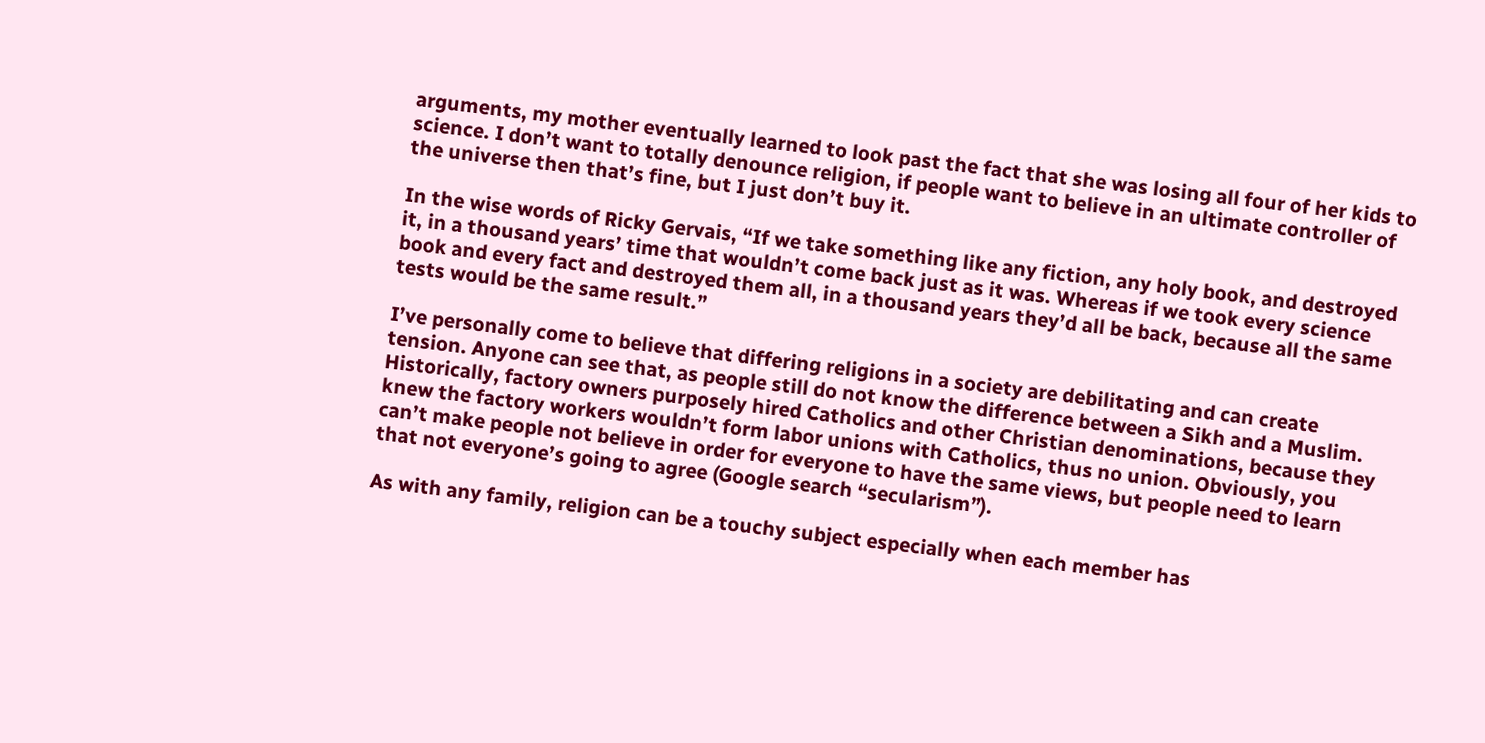arguments, my mother eventually learned to look past the fact that she was losing all four of her kids to science. I don’t want to totally denounce religion, if people want to believe in an ultimate controller of the universe then that’s fine, but I just don’t buy it.

In the wise words of Ricky Gervais, “If we take something like any fiction, any holy book, and destroyed it, in a thousand years’ time that wouldn’t come back just as it was. Whereas if we took every science book and every fact and destroyed them all, in a thousand years they’d all be back, because all the same tests would be the same result.”

I’ve personally come to believe that differing religions in a society are debilitating and can create tension. Anyone can see that, as people still do not know the difference between a Sikh and a Muslim. Historically, factory owners purposely hired Catholics and other Christian denominations, because they knew the factory workers wouldn’t form labor unions with Catholics, thus no union. Obviously, you can’t make people not believe in order for everyone to have the same views, but people need to learn that not everyone’s going to agree (Google search “secularism”).

As with any family, religion can be a touchy subject especially when each member has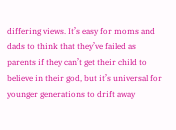differing views. It’s easy for moms and dads to think that they’ve failed as parents if they can’t get their child to believe in their god, but it’s universal for younger generations to drift away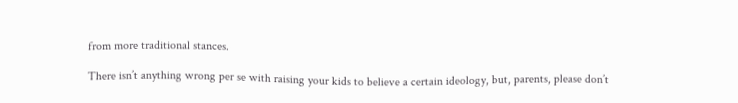from more traditional stances.

There isn’t anything wrong per se with raising your kids to believe a certain ideology, but, parents, please don’t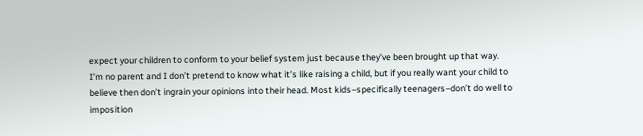expect your children to conform to your belief system just because they’ve been brought up that way. I’m no parent and I don’t pretend to know what it’s like raising a child, but if you really want your child to believe then don’t ingrain your opinions into their head. Most kids–specifically teenagers–don’t do well to imposition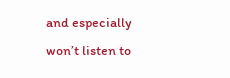and especially won’t listen to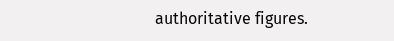authoritative figures.